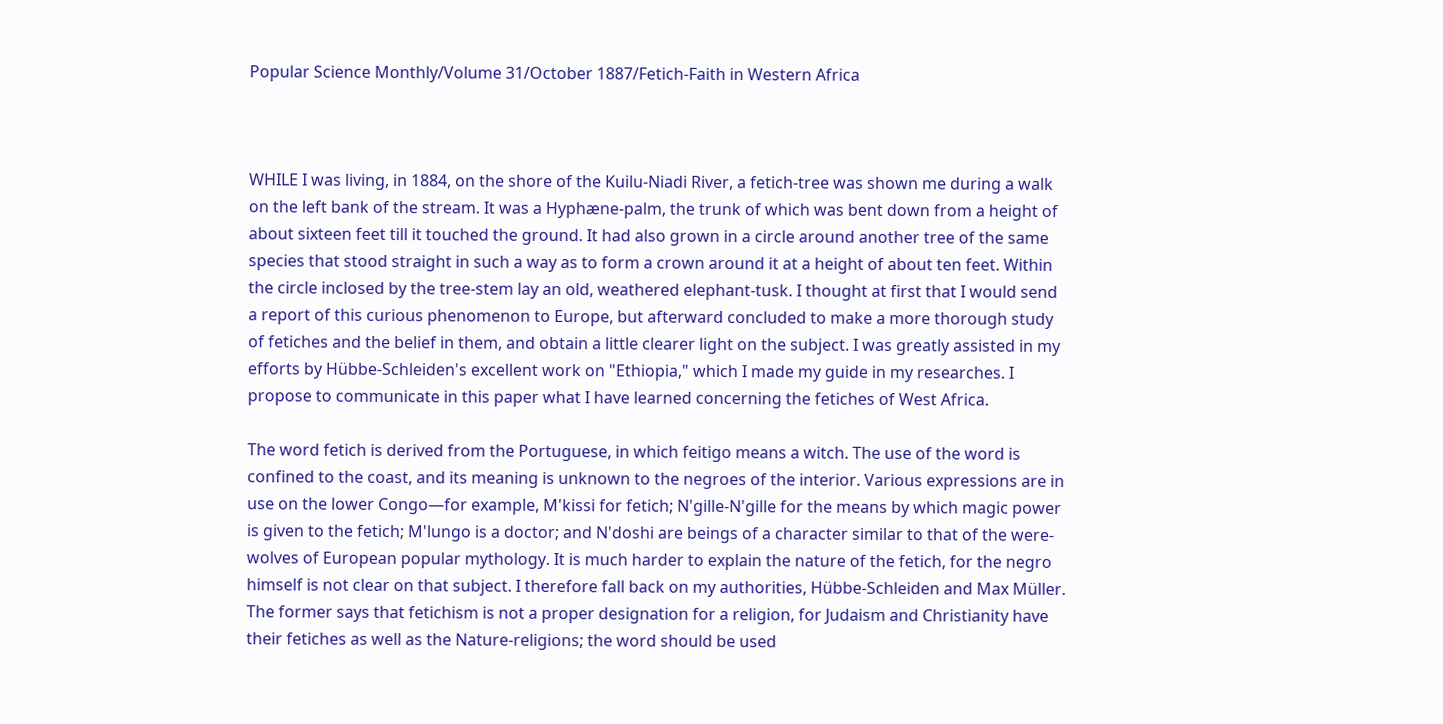Popular Science Monthly/Volume 31/October 1887/Fetich-Faith in Western Africa



WHILE I was living, in 1884, on the shore of the Kuilu-Niadi River, a fetich-tree was shown me during a walk on the left bank of the stream. It was a Hyphæne-palm, the trunk of which was bent down from a height of about sixteen feet till it touched the ground. It had also grown in a circle around another tree of the same species that stood straight in such a way as to form a crown around it at a height of about ten feet. Within the circle inclosed by the tree-stem lay an old, weathered elephant-tusk. I thought at first that I would send a report of this curious phenomenon to Europe, but afterward concluded to make a more thorough study of fetiches and the belief in them, and obtain a little clearer light on the subject. I was greatly assisted in my efforts by Hübbe-Schleiden's excellent work on "Ethiopia," which I made my guide in my researches. I propose to communicate in this paper what I have learned concerning the fetiches of West Africa.

The word fetich is derived from the Portuguese, in which feitigo means a witch. The use of the word is confined to the coast, and its meaning is unknown to the negroes of the interior. Various expressions are in use on the lower Congo—for example, M'kissi for fetich; N'gille-N'gille for the means by which magic power is given to the fetich; M'lungo is a doctor; and N'doshi are beings of a character similar to that of the were-wolves of European popular mythology. It is much harder to explain the nature of the fetich, for the negro himself is not clear on that subject. I therefore fall back on my authorities, Hübbe-Schleiden and Max Müller. The former says that fetichism is not a proper designation for a religion, for Judaism and Christianity have their fetiches as well as the Nature-religions; the word should be used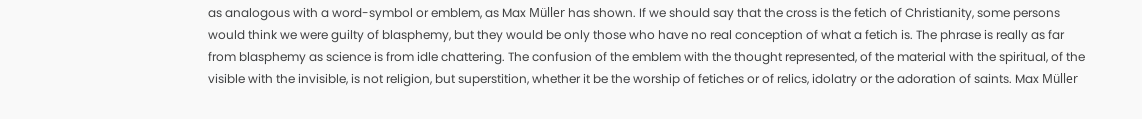as analogous with a word-symbol or emblem, as Max Müller has shown. If we should say that the cross is the fetich of Christianity, some persons would think we were guilty of blasphemy, but they would be only those who have no real conception of what a fetich is. The phrase is really as far from blasphemy as science is from idle chattering. The confusion of the emblem with the thought represented, of the material with the spiritual, of the visible with the invisible, is not religion, but superstition, whether it be the worship of fetiches or of relics, idolatry or the adoration of saints. Max Müller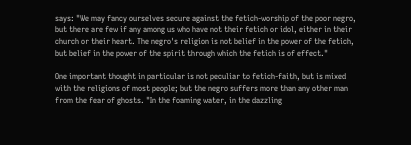says: "We may fancy ourselves secure against the fetich-worship of the poor negro, but there are few if any among us who have not their fetich or idol, either in their church or their heart. The negro's religion is not belief in the power of the fetich, but belief in the power of the spirit through which the fetich is of effect."

One important thought in particular is not peculiar to fetich-faith, but is mixed with the religions of most people; but the negro suffers more than any other man from the fear of ghosts. "In the foaming water, in the dazzling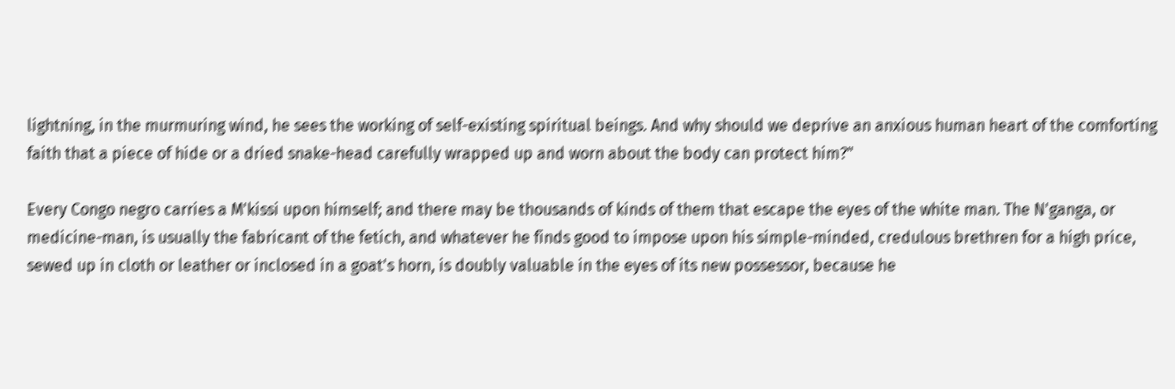lightning, in the murmuring wind, he sees the working of self-existing spiritual beings. And why should we deprive an anxious human heart of the comforting faith that a piece of hide or a dried snake-head carefully wrapped up and worn about the body can protect him?"

Every Congo negro carries a M'kissi upon himself; and there may be thousands of kinds of them that escape the eyes of the white man. The N'ganga, or medicine-man, is usually the fabricant of the fetich, and whatever he finds good to impose upon his simple-minded, credulous brethren for a high price, sewed up in cloth or leather or inclosed in a goat's horn, is doubly valuable in the eyes of its new possessor, because he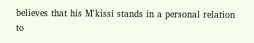believes that his M'kissi stands in a personal relation to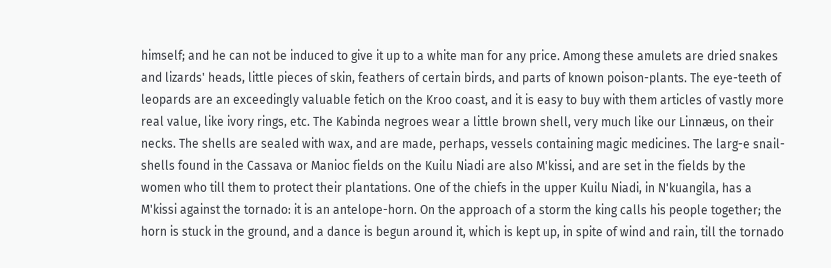himself; and he can not be induced to give it up to a white man for any price. Among these amulets are dried snakes and lizards' heads, little pieces of skin, feathers of certain birds, and parts of known poison-plants. The eye-teeth of leopards are an exceedingly valuable fetich on the Kroo coast, and it is easy to buy with them articles of vastly more real value, like ivory rings, etc. The Kabinda negroes wear a little brown shell, very much like our Linnæus, on their necks. The shells are sealed with wax, and are made, perhaps, vessels containing magic medicines. The larg-e snail-shells found in the Cassava or Manioc fields on the Kuilu Niadi are also M'kissi, and are set in the fields by the women who till them to protect their plantations. One of the chiefs in the upper Kuilu Niadi, in N'kuangila, has a M'kissi against the tornado: it is an antelope-horn. On the approach of a storm the king calls his people together; the horn is stuck in the ground, and a dance is begun around it, which is kept up, in spite of wind and rain, till the tornado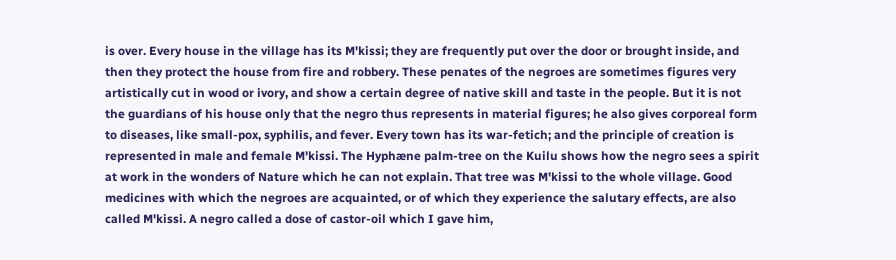is over. Every house in the village has its M'kissi; they are frequently put over the door or brought inside, and then they protect the house from fire and robbery. These penates of the negroes are sometimes figures very artistically cut in wood or ivory, and show a certain degree of native skill and taste in the people. But it is not the guardians of his house only that the negro thus represents in material figures; he also gives corporeal form to diseases, like small-pox, syphilis, and fever. Every town has its war-fetich; and the principle of creation is represented in male and female M'kissi. The Hyphæne palm-tree on the Kuilu shows how the negro sees a spirit at work in the wonders of Nature which he can not explain. That tree was M'kissi to the whole village. Good medicines with which the negroes are acquainted, or of which they experience the salutary effects, are also called M'kissi. A negro called a dose of castor-oil which I gave him,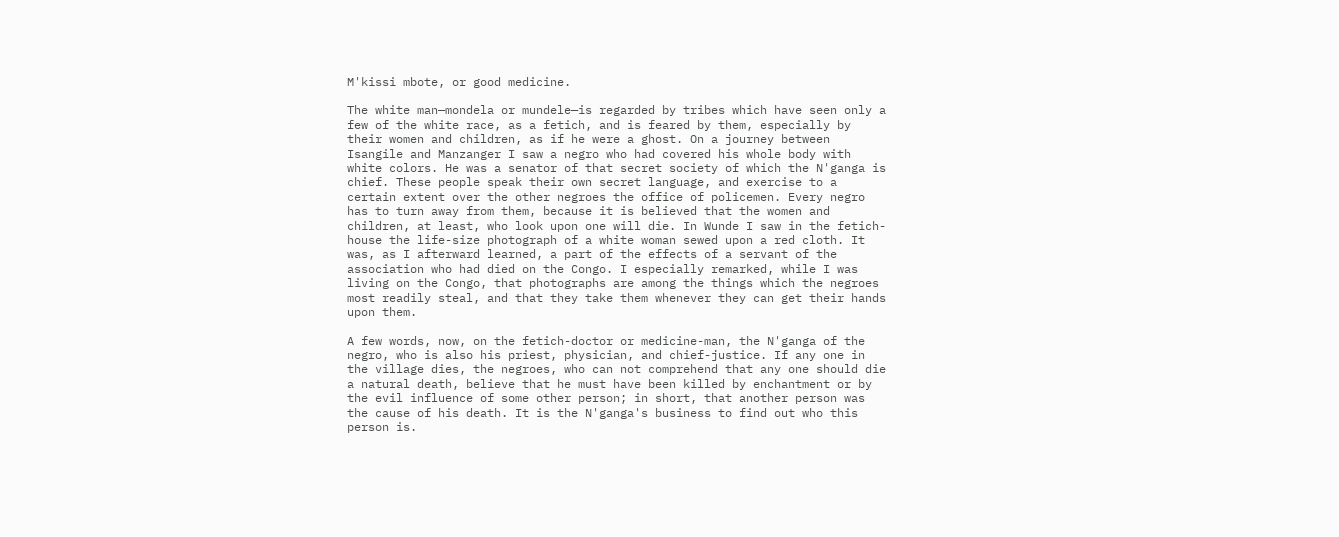M'kissi mbote, or good medicine.

The white man—mondela or mundele—is regarded by tribes which have seen only a few of the white race, as a fetich, and is feared by them, especially by their women and children, as if he were a ghost. On a journey between Isangile and Manzanger I saw a negro who had covered his whole body with white colors. He was a senator of that secret society of which the N'ganga is chief. These people speak their own secret language, and exercise to a certain extent over the other negroes the office of policemen. Every negro has to turn away from them, because it is believed that the women and children, at least, who look upon one will die. In Wunde I saw in the fetich-house the life-size photograph of a white woman sewed upon a red cloth. It was, as I afterward learned, a part of the effects of a servant of the association who had died on the Congo. I especially remarked, while I was living on the Congo, that photographs are among the things which the negroes most readily steal, and that they take them whenever they can get their hands upon them.

A few words, now, on the fetich-doctor or medicine-man, the N'ganga of the negro, who is also his priest, physician, and chief-justice. If any one in the village dies, the negroes, who can not comprehend that any one should die a natural death, believe that he must have been killed by enchantment or by the evil influence of some other person; in short, that another person was the cause of his death. It is the N'ganga's business to find out who this person is.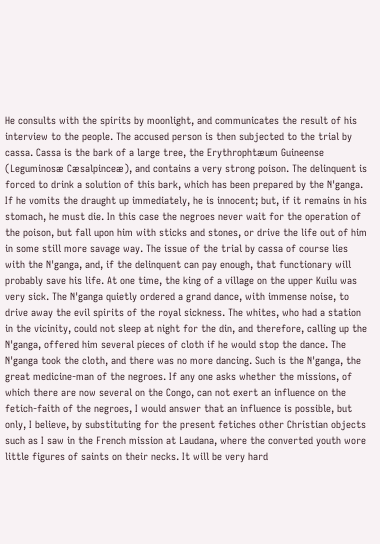He consults with the spirits by moonlight, and communicates the result of his interview to the people. The accused person is then subjected to the trial by cassa. Cassa is the bark of a large tree, the Erythrophtæum Guineense (Leguminosæ Cæsalpinceæ), and contains a very strong poison. The delinquent is forced to drink a solution of this bark, which has been prepared by the N'ganga. If he vomits the draught up immediately, he is innocent; but, if it remains in his stomach, he must die. In this case the negroes never wait for the operation of the poison, but fall upon him with sticks and stones, or drive the life out of him in some still more savage way. The issue of the trial by cassa of course lies with the N'ganga, and, if the delinquent can pay enough, that functionary will probably save his life. At one time, the king of a village on the upper Kuilu was very sick. The N'ganga quietly ordered a grand dance, with immense noise, to drive away the evil spirits of the royal sickness. The whites, who had a station in the vicinity, could not sleep at night for the din, and therefore, calling up the N'ganga, offered him several pieces of cloth if he would stop the dance. The N'ganga took the cloth, and there was no more dancing. Such is the N'ganga, the great medicine-man of the negroes. If any one asks whether the missions, of which there are now several on the Congo, can not exert an influence on the fetich-faith of the negroes, I would answer that an influence is possible, but only, I believe, by substituting for the present fetiches other Christian objects such as I saw in the French mission at Laudana, where the converted youth wore little figures of saints on their necks. It will be very hard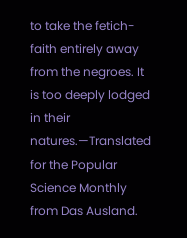to take the fetich-faith entirely away from the negroes. It is too deeply lodged in their natures.—Translated for the Popular Science Monthly from Das Ausland.